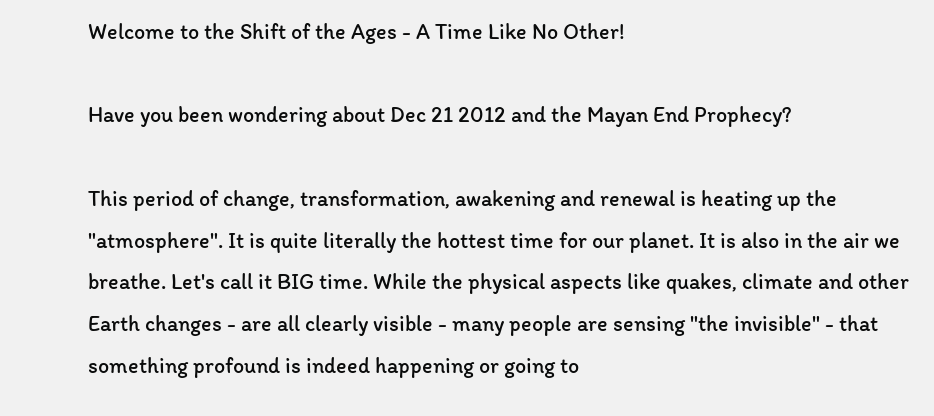Welcome to the Shift of the Ages - A Time Like No Other!

Have you been wondering about Dec 21 2012 and the Mayan End Prophecy?

This period of change, transformation, awakening and renewal is heating up the "atmosphere". It is quite literally the hottest time for our planet. It is also in the air we breathe. Let's call it BIG time. While the physical aspects like quakes, climate and other Earth changes - are all clearly visible - many people are sensing "the invisible" - that something profound is indeed happening or going to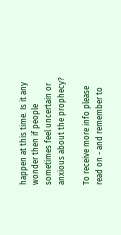happen at this time. Is it any wonder then if people sometimes feel uncertain or anxious about the prophecy?

To receive more info please read on - and remember to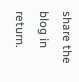share the blog in return.